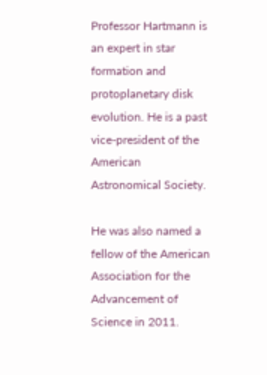Professor Hartmann is an expert in star formation and protoplanetary disk evolution. He is a past vice-president of the American Astronomical Society.

He was also named a fellow of the American Association for the Advancement of Science in 2011.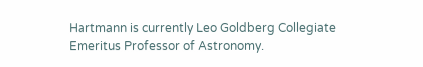Hartmann is currently Leo Goldberg Collegiate Emeritus Professor of Astronomy.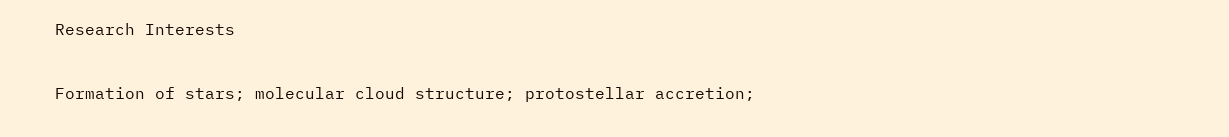Research Interests

Formation of stars; molecular cloud structure; protostellar accretion;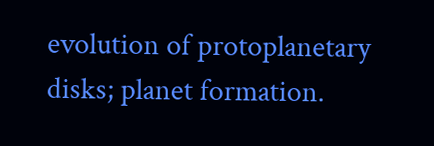evolution of protoplanetary disks; planet formation.